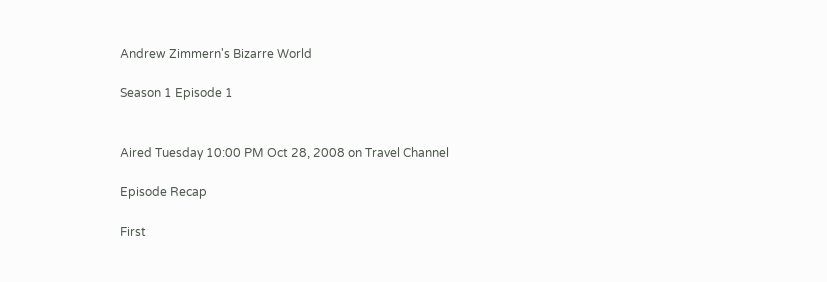Andrew Zimmern's Bizarre World

Season 1 Episode 1


Aired Tuesday 10:00 PM Oct 28, 2008 on Travel Channel

Episode Recap

First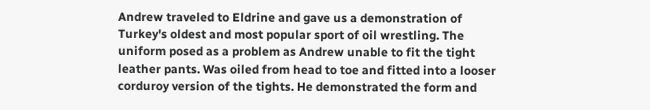Andrew traveled to Eldrine and gave us a demonstration of Turkey's oldest and most popular sport of oil wrestling. The uniform posed as a problem as Andrew unable to fit the tight leather pants. Was oiled from head to toe and fitted into a looser corduroy version of the tights. He demonstrated the form and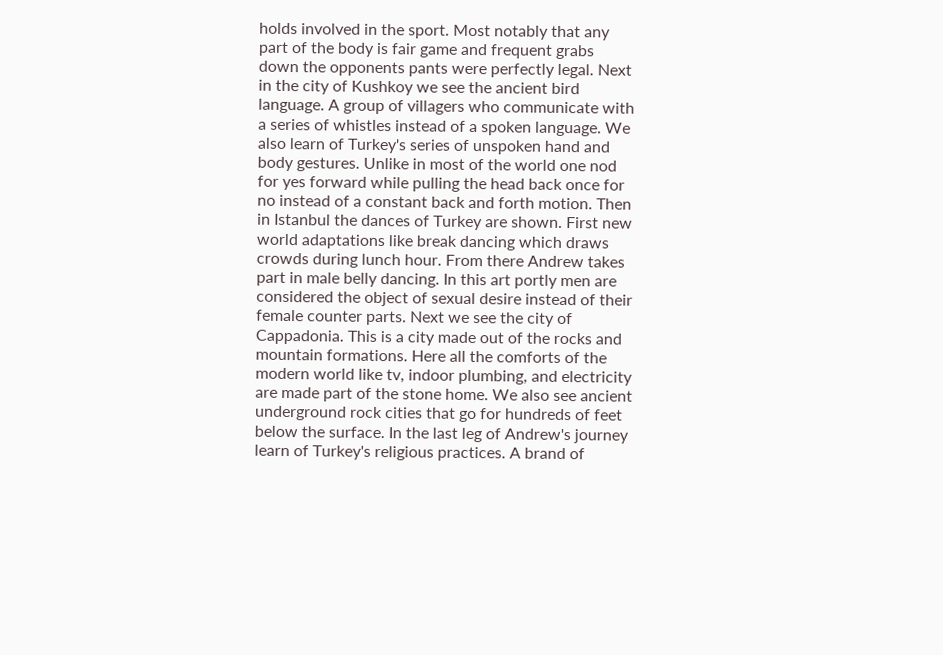holds involved in the sport. Most notably that any part of the body is fair game and frequent grabs down the opponents pants were perfectly legal. Next in the city of Kushkoy we see the ancient bird language. A group of villagers who communicate with a series of whistles instead of a spoken language. We also learn of Turkey's series of unspoken hand and body gestures. Unlike in most of the world one nod for yes forward while pulling the head back once for no instead of a constant back and forth motion. Then in Istanbul the dances of Turkey are shown. First new world adaptations like break dancing which draws crowds during lunch hour. From there Andrew takes part in male belly dancing. In this art portly men are considered the object of sexual desire instead of their female counter parts. Next we see the city of Cappadonia. This is a city made out of the rocks and mountain formations. Here all the comforts of the modern world like tv, indoor plumbing, and electricity are made part of the stone home. We also see ancient underground rock cities that go for hundreds of feet below the surface. In the last leg of Andrew's journey learn of Turkey's religious practices. A brand of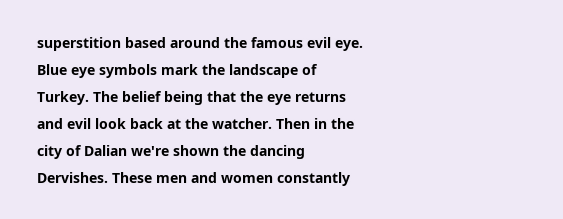superstition based around the famous evil eye. Blue eye symbols mark the landscape of Turkey. The belief being that the eye returns and evil look back at the watcher. Then in the city of Dalian we're shown the dancing Dervishes. These men and women constantly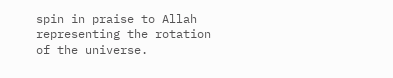spin in praise to Allah representing the rotation of the universe.